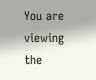You are viewing the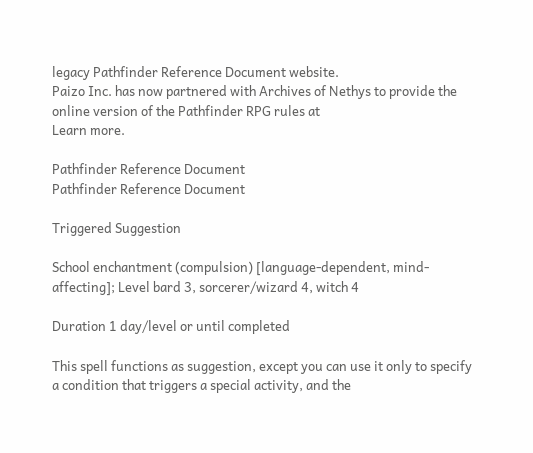legacy Pathfinder Reference Document website.
Paizo Inc. has now partnered with Archives of Nethys to provide the online version of the Pathfinder RPG rules at
Learn more.

Pathfinder Reference Document
Pathfinder Reference Document

Triggered Suggestion

School enchantment (compulsion) [language-dependent, mind-affecting]; Level bard 3, sorcerer/wizard 4, witch 4

Duration 1 day/level or until completed

This spell functions as suggestion, except you can use it only to specify a condition that triggers a special activity, and the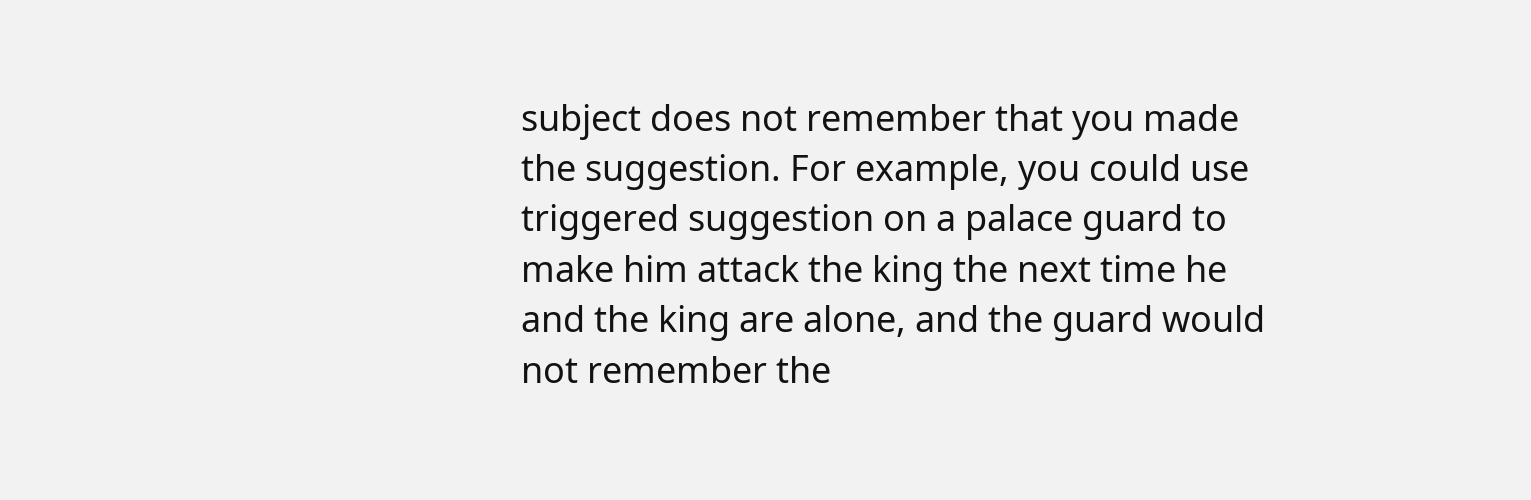subject does not remember that you made the suggestion. For example, you could use triggered suggestion on a palace guard to make him attack the king the next time he and the king are alone, and the guard would not remember the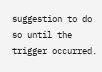suggestion to do so until the trigger occurred.